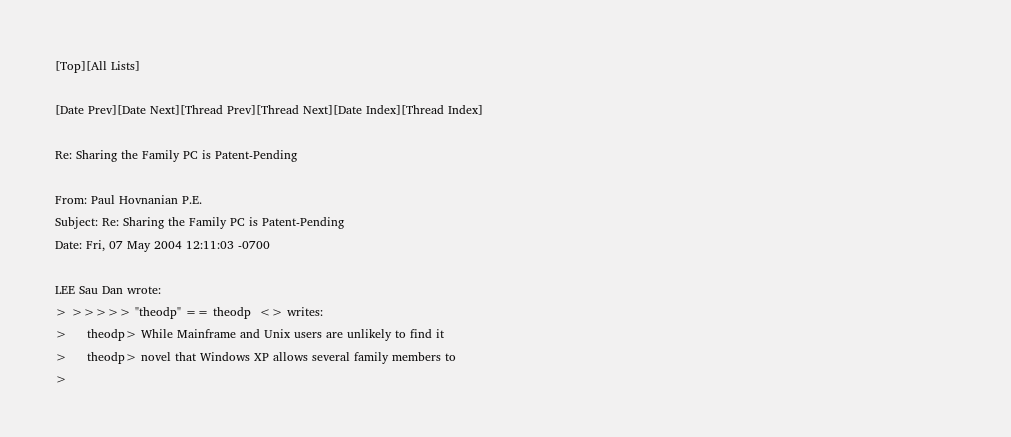[Top][All Lists]

[Date Prev][Date Next][Thread Prev][Thread Next][Date Index][Thread Index]

Re: Sharing the Family PC is Patent-Pending

From: Paul Hovnanian P.E.
Subject: Re: Sharing the Family PC is Patent-Pending
Date: Fri, 07 May 2004 12:11:03 -0700

LEE Sau Dan wrote:
> >>>>> "theodp" == theodp  <> writes:
>     theodp> While Mainframe and Unix users are unlikely to find it
>     theodp> novel that Windows XP allows several family members to
>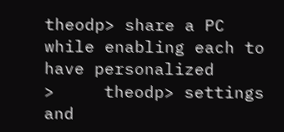theodp> share a PC while enabling each to have personalized
>     theodp> settings and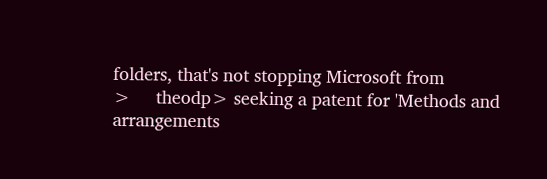folders, that's not stopping Microsoft from
>     theodp> seeking a patent for 'Methods and arrangements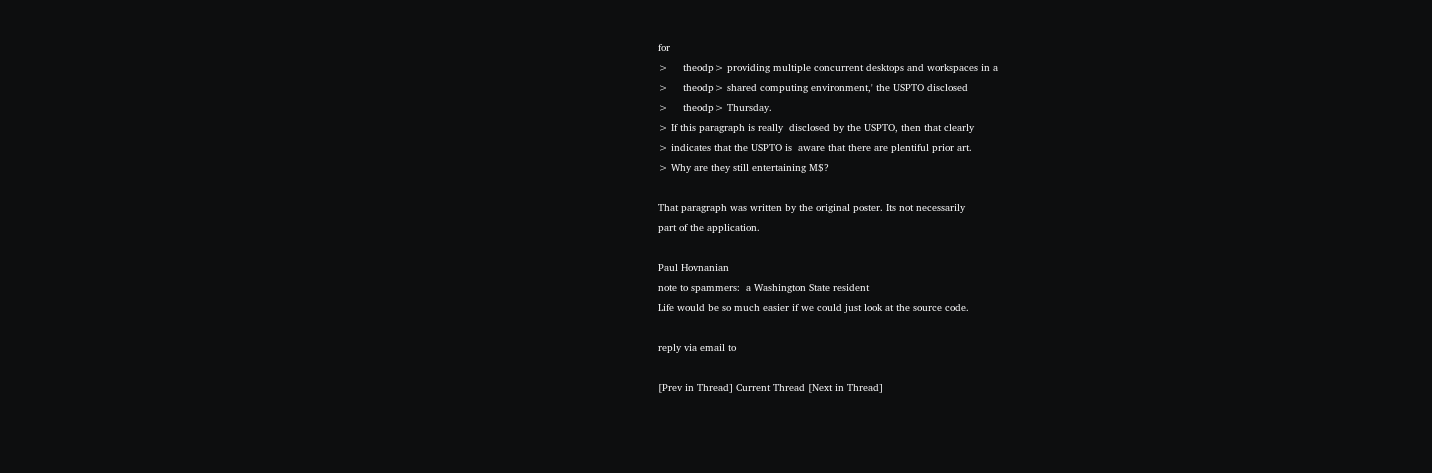for
>     theodp> providing multiple concurrent desktops and workspaces in a
>     theodp> shared computing environment,' the USPTO disclosed
>     theodp> Thursday.
> If this paragraph is really  disclosed by the USPTO, then that clearly
> indicates that the USPTO is  aware that there are plentiful prior art.
> Why are they still entertaining M$?

That paragraph was written by the original poster. Its not necessarily
part of the application.

Paul Hovnanian
note to spammers:  a Washington State resident
Life would be so much easier if we could just look at the source code.

reply via email to

[Prev in Thread] Current Thread [Next in Thread]